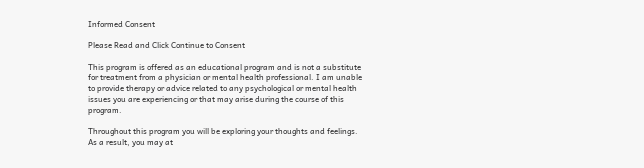Informed Consent

Please Read and Click Continue to Consent

This program is offered as an educational program and is not a substitute for treatment from a physician or mental health professional. I am unable to provide therapy or advice related to any psychological or mental health issues you are experiencing or that may arise during the course of this program.

Throughout this program you will be exploring your thoughts and feelings. As a result, you may at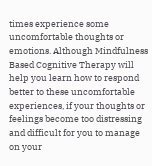times experience some uncomfortable thoughts or emotions. Although Mindfulness Based Cognitive Therapy will help you learn how to respond better to these uncomfortable experiences, if your thoughts or feelings become too distressing and difficult for you to manage on your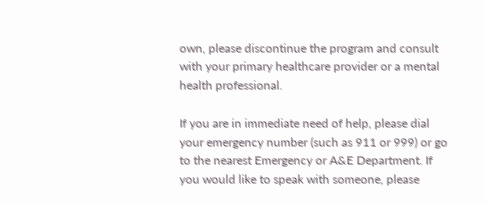own, please discontinue the program and consult with your primary healthcare provider or a mental health professional.

If you are in immediate need of help, please dial your emergency number (such as 911 or 999) or go to the nearest Emergency or A&E Department. If you would like to speak with someone, please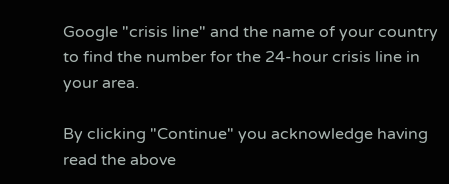Google "crisis line" and the name of your country to find the number for the 24-hour crisis line in your area.

By clicking "Continue" you acknowledge having read the above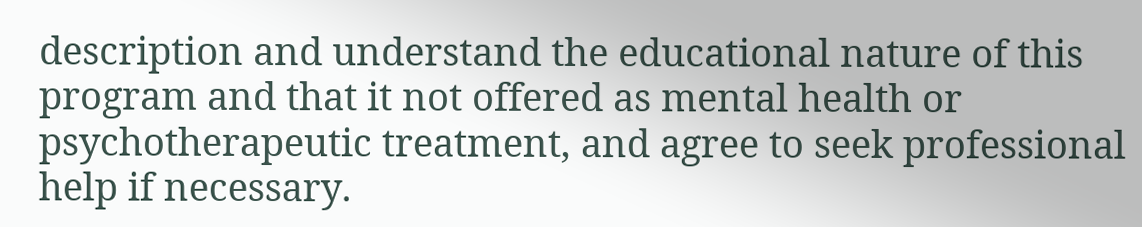description and understand the educational nature of this program and that it not offered as mental health or psychotherapeutic treatment, and agree to seek professional help if necessary.